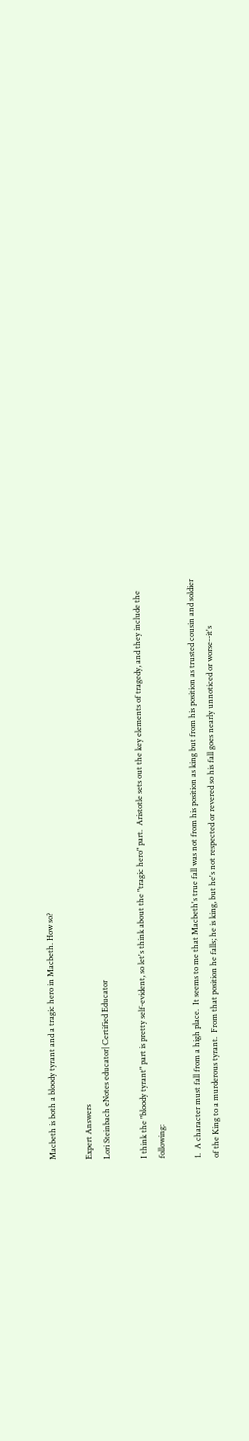Macbeth is both a bloody tyrant and a tragic hero in Macbeth. How so?

Expert Answers
Lori Steinbach eNotes educator| Certified Educator

I think the "bloody tyrant" part is pretty self-evident, so let's think about the "tragic hero" part.  Aristotle sets out the key elements of tragedy, and they include the following:

1.  A character must fall from a high place.  It seems to me that Macbeth's true fall was not from his position as king but from his position as trusted cousin and soldier of the King to a murderous tyrant.  From that position he falls; he is king, but he's not respected or revered so his fall goes nearly unnoticed or worse--it's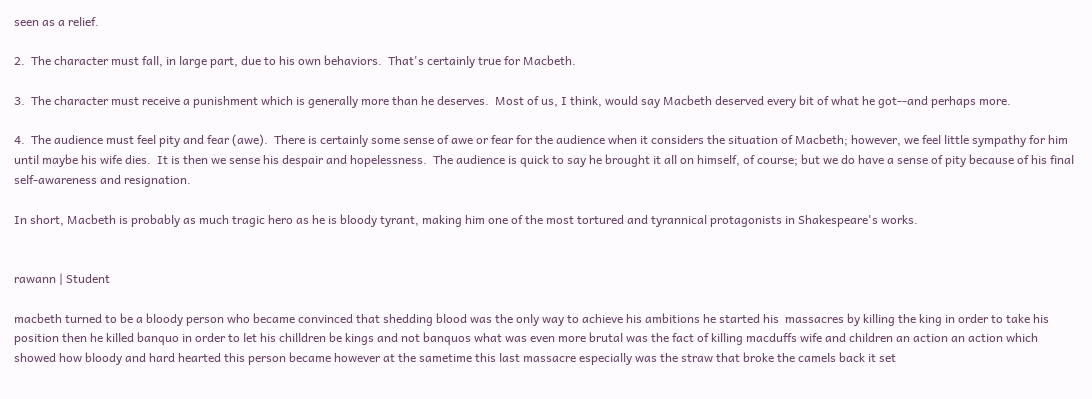seen as a relief.

2.  The character must fall, in large part, due to his own behaviors.  That's certainly true for Macbeth.

3.  The character must receive a punishment which is generally more than he deserves.  Most of us, I think, would say Macbeth deserved every bit of what he got--and perhaps more.

4.  The audience must feel pity and fear (awe).  There is certainly some sense of awe or fear for the audience when it considers the situation of Macbeth; however, we feel little sympathy for him until maybe his wife dies.  It is then we sense his despair and hopelessness.  The audience is quick to say he brought it all on himself, of course; but we do have a sense of pity because of his final self-awareness and resignation.

In short, Macbeth is probably as much tragic hero as he is bloody tyrant, making him one of the most tortured and tyrannical protagonists in Shakespeare's works.


rawann | Student

macbeth turned to be a bloody person who became convinced that shedding blood was the only way to achieve his ambitions he started his  massacres by killing the king in order to take his position then he killed banquo in order to let his chilldren be kings and not banquos what was even more brutal was the fact of killing macduffs wife and children an action an action which showed how bloody and hard hearted this person became however at the sametime this last massacre especially was the straw that broke the camels back it set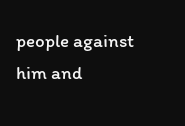people against him and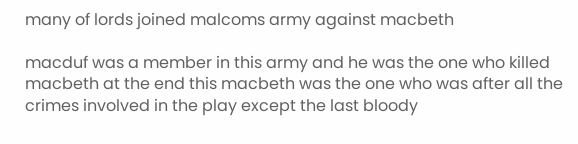many of lords joined malcoms army against macbeth

macduf was a member in this army and he was the one who killed macbeth at the end this macbeth was the one who was after all the crimes involved in the play except the last bloody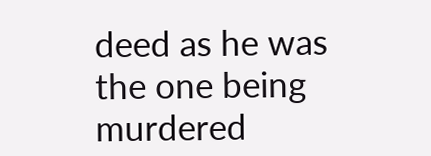deed as he was the one being murdered